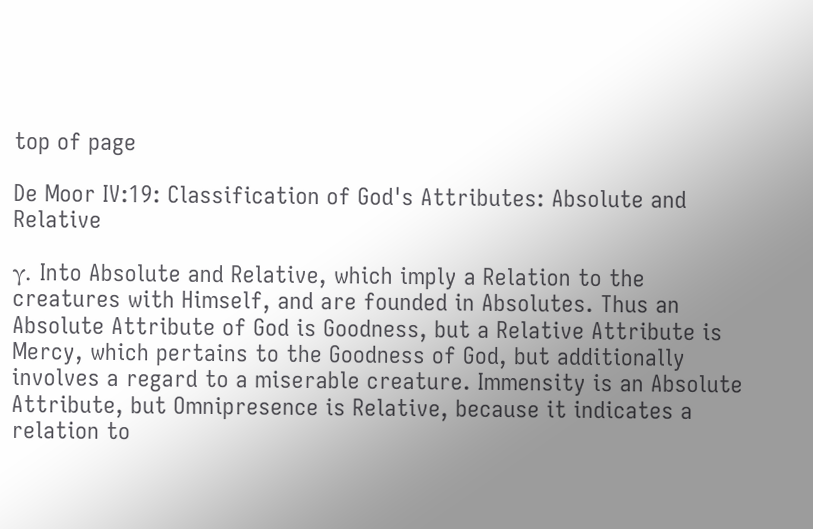top of page

De Moor IV:19: Classification of God's Attributes: Absolute and Relative

γ. Into Absolute and Relative, which imply a Relation to the creatures with Himself, and are founded in Absolutes. Thus an Absolute Attribute of God is Goodness, but a Relative Attribute is Mercy, which pertains to the Goodness of God, but additionally involves a regard to a miserable creature. Immensity is an Absolute Attribute, but Omnipresence is Relative, because it indicates a relation to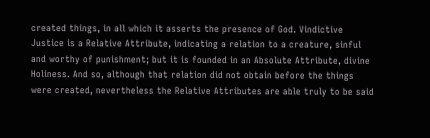created things, in all which it asserts the presence of God. Vindictive Justice is a Relative Attribute, indicating a relation to a creature, sinful and worthy of punishment; but it is founded in an Absolute Attribute, divine Holiness. And so, although that relation did not obtain before the things were created, nevertheless the Relative Attributes are able truly to be said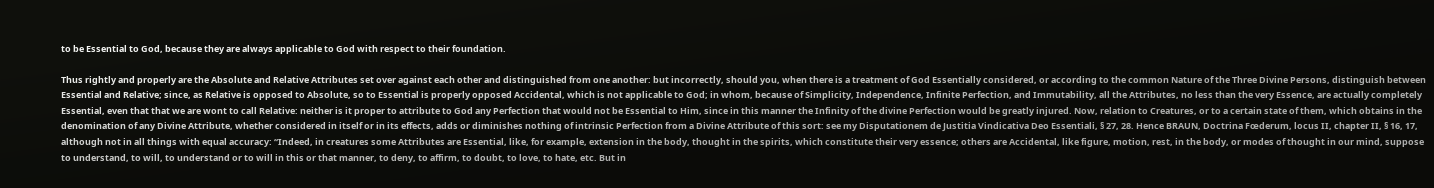to be Essential to God, because they are always applicable to God with respect to their foundation.

Thus rightly and properly are the Absolute and Relative Attributes set over against each other and distinguished from one another: but incorrectly, should you, when there is a treatment of God Essentially considered, or according to the common Nature of the Three Divine Persons, distinguish between Essential and Relative; since, as Relative is opposed to Absolute, so to Essential is properly opposed Accidental, which is not applicable to God; in whom, because of Simplicity, Independence, Infinite Perfection, and Immutability, all the Attributes, no less than the very Essence, are actually completely Essential, even that that we are wont to call Relative: neither is it proper to attribute to God any Perfection that would not be Essential to Him, since in this manner the Infinity of the divine Perfection would be greatly injured. Now, relation to Creatures, or to a certain state of them, which obtains in the denomination of any Divine Attribute, whether considered in itself or in its effects, adds or diminishes nothing of intrinsic Perfection from a Divine Attribute of this sort: see my Disputationem de Justitia Vindicativa Deo Essentiali, § 27, 28. Hence BRAUN, Doctrina Fœderum, locus II, chapter II, § 16, 17, although not in all things with equal accuracy: “Indeed, in creatures some Attributes are Essential, like, for example, extension in the body, thought in the spirits, which constitute their very essence; others are Accidental, like figure, motion, rest, in the body, or modes of thought in our mind, suppose to understand, to will, to understand or to will in this or that manner, to deny, to affirm, to doubt, to love, to hate, etc. But in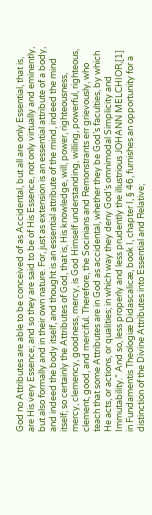God no Attributes are able to be conceived of as Accidental, but all are only Essential, that is, are His very Essence; and so they are said to be of His Essence, not only virtually and eminently, but also formally and in their own nature. For, just as extension is an essential attribute of a body, and indeed the body itself, and thought is an essential attribute of the mind, indeed the mind itself; so certainly the Attributes of God, that is, His knowledge, will, power, righteousness, mercy, clemency, goodness, mercy, is God Himself understanding, willing, powerful, righteous, clement, good, and merciful. Therefore, the Socinians and Remonstrants err grievously, who teach that some Attributes are in God as accidental, whether they be God’s faculties, by which He acts, or actions, or qualities; in which way they deny God’s omnimodal Simplicity and Immutability.” And so, less properly and less prudently the illustrious JOHANN MELCHIOR,[1] in Fundamentis Theologiæ Didascalicæ, book I, chapter I, § 46, furnishes an opportunity for a distinction of the Divine Attributes into Essential and Relative;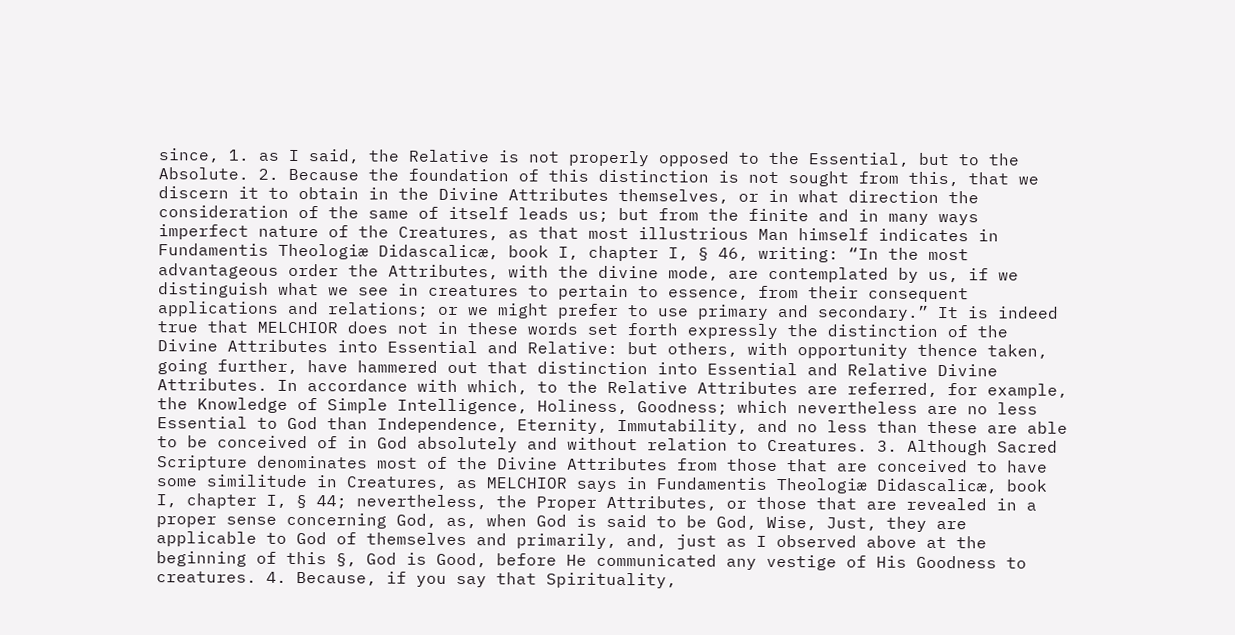since, 1. as I said, the Relative is not properly opposed to the Essential, but to the Absolute. 2. Because the foundation of this distinction is not sought from this, that we discern it to obtain in the Divine Attributes themselves, or in what direction the consideration of the same of itself leads us; but from the finite and in many ways imperfect nature of the Creatures, as that most illustrious Man himself indicates in Fundamentis Theologiæ Didascalicæ, book I, chapter I, § 46, writing: “In the most advantageous order the Attributes, with the divine mode, are contemplated by us, if we distinguish what we see in creatures to pertain to essence, from their consequent applications and relations; or we might prefer to use primary and secondary.” It is indeed true that MELCHIOR does not in these words set forth expressly the distinction of the Divine Attributes into Essential and Relative: but others, with opportunity thence taken, going further, have hammered out that distinction into Essential and Relative Divine Attributes. In accordance with which, to the Relative Attributes are referred, for example, the Knowledge of Simple Intelligence, Holiness, Goodness; which nevertheless are no less Essential to God than Independence, Eternity, Immutability, and no less than these are able to be conceived of in God absolutely and without relation to Creatures. 3. Although Sacred Scripture denominates most of the Divine Attributes from those that are conceived to have some similitude in Creatures, as MELCHIOR says in Fundamentis Theologiæ Didascalicæ, book I, chapter I, § 44; nevertheless, the Proper Attributes, or those that are revealed in a proper sense concerning God, as, when God is said to be God, Wise, Just, they are applicable to God of themselves and primarily, and, just as I observed above at the beginning of this §, God is Good, before He communicated any vestige of His Goodness to creatures. 4. Because, if you say that Spirituality,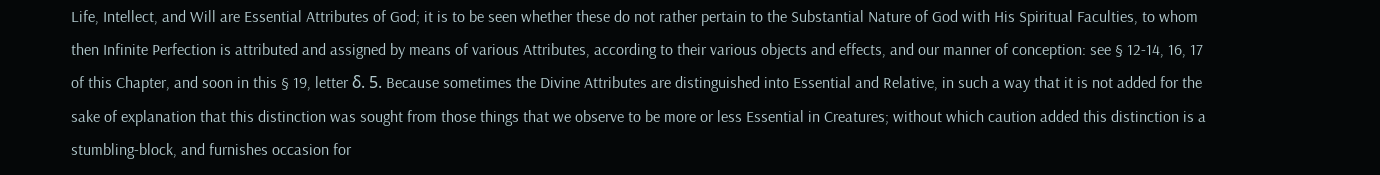Life, Intellect, and Will are Essential Attributes of God; it is to be seen whether these do not rather pertain to the Substantial Nature of God with His Spiritual Faculties, to whom then Infinite Perfection is attributed and assigned by means of various Attributes, according to their various objects and effects, and our manner of conception: see § 12-14, 16, 17 of this Chapter, and soon in this § 19, letter δ. 5. Because sometimes the Divine Attributes are distinguished into Essential and Relative, in such a way that it is not added for the sake of explanation that this distinction was sought from those things that we observe to be more or less Essential in Creatures; without which caution added this distinction is a stumbling-block, and furnishes occasion for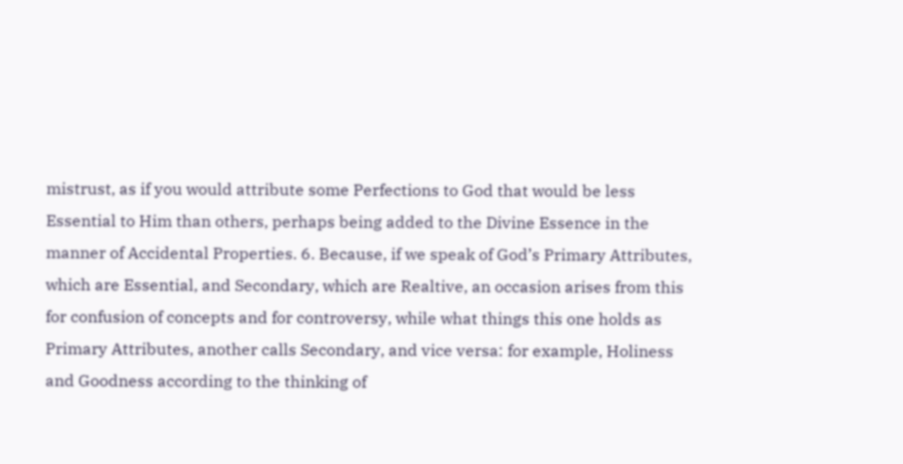mistrust, as if you would attribute some Perfections to God that would be less Essential to Him than others, perhaps being added to the Divine Essence in the manner of Accidental Properties. 6. Because, if we speak of God’s Primary Attributes, which are Essential, and Secondary, which are Realtive, an occasion arises from this for confusion of concepts and for controversy, while what things this one holds as Primary Attributes, another calls Secondary, and vice versa: for example, Holiness and Goodness according to the thinking of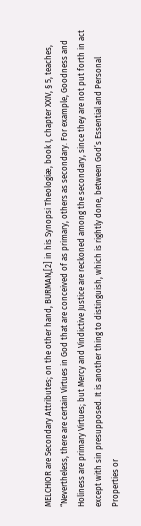MELCHIOR are Secondary Attributes; on the other hand, BURMAN,[2] in his Synopsi Theologiæ, book I, chapter XXIV, § 5, teaches, “Nevertheless, there are certain Virtues in God that are conceived of as primary, others as secondary. For example, Goodness and Holiness are primary Virtues; but Mercy and Vindictive Justice are reckoned among the secondary, since they are not put forth in act except with sin presupposed. It is another thing to distinguish, which is rightly done, between God’s Essential and Personal Properties or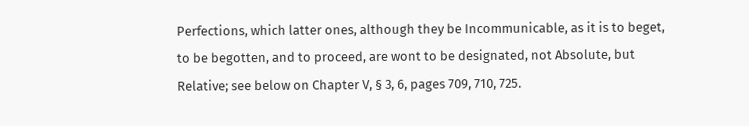Perfections, which latter ones, although they be Incommunicable, as it is to beget, to be begotten, and to proceed, are wont to be designated, not Absolute, but Relative; see below on Chapter V, § 3, 6, pages 709, 710, 725.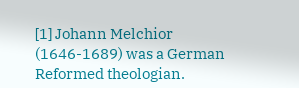[1] Johann Melchior (1646-1689) was a German Reformed theologian.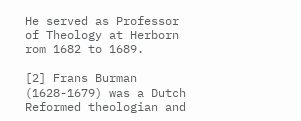He served as Professor of Theology at Herborn rom 1682 to 1689.

[2] Frans Burman (1628-1679) was a Dutch Reformed theologian and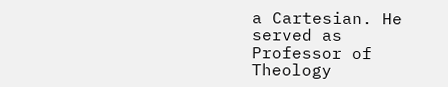a Cartesian. He served as Professor of Theology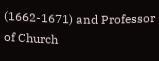(1662-1671) and Professor of Church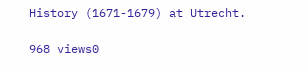History (1671-1679) at Utrecht.

968 views0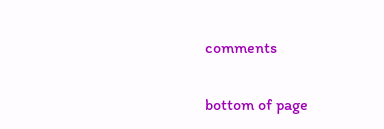comments


bottom of page